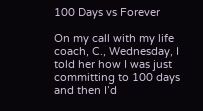100 Days vs Forever

On my call with my life coach, C., Wednesday, I told her how I was just committing to 100 days and then I’d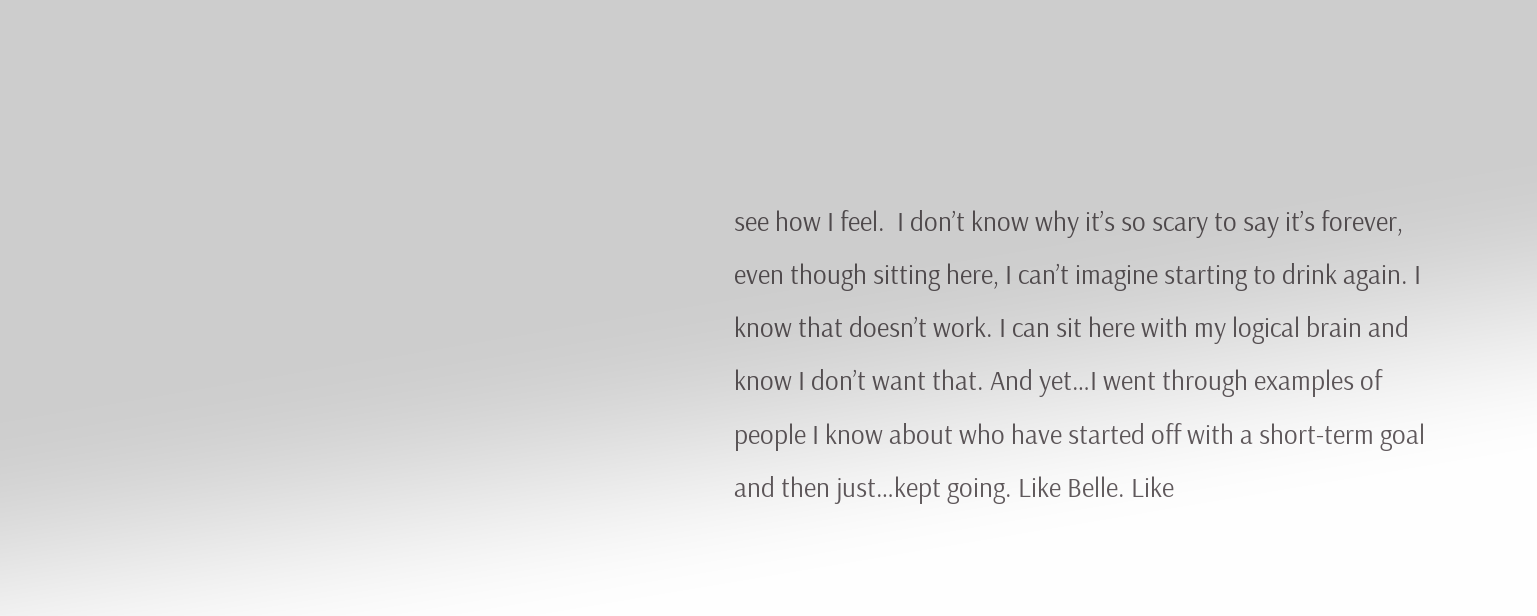see how I feel.  I don’t know why it’s so scary to say it’s forever, even though sitting here, I can’t imagine starting to drink again. I know that doesn’t work. I can sit here with my logical brain and know I don’t want that. And yet…I went through examples of people I know about who have started off with a short-term goal and then just…kept going. Like Belle. Like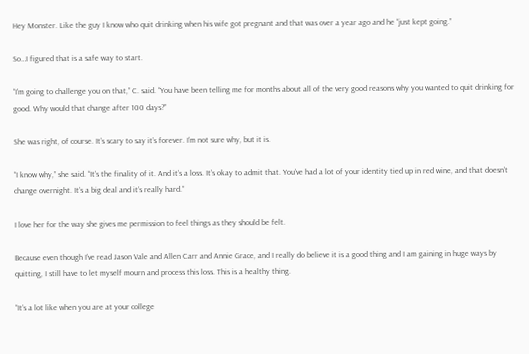Hey Monster. Like the guy I know who quit drinking when his wife got pregnant and that was over a year ago and he “just kept going.”

So…I figured that is a safe way to start.

“I’m going to challenge you on that,” C. said. “You have been telling me for months about all of the very good reasons why you wanted to quit drinking for good. Why would that change after 100 days?”

She was right, of course. It’s scary to say it’s forever. I’m not sure why, but it is.

“I know why,” she said. “It’s the finality of it. And it’s a loss. It’s okay to admit that. You’ve had a lot of your identity tied up in red wine, and that doesn’t change overnight. It’s a big deal and it’s really hard.”

I love her for the way she gives me permission to feel things as they should be felt.

Because even though I’ve read Jason Vale and Allen Carr and Annie Grace, and I really do believe it is a good thing and I am gaining in huge ways by quitting, I still have to let myself mourn and process this loss. This is a healthy thing.

“It’s a lot like when you are at your college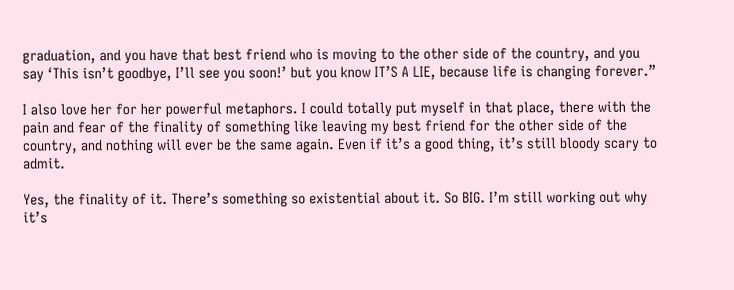graduation, and you have that best friend who is moving to the other side of the country, and you say ‘This isn’t goodbye, I’ll see you soon!’ but you know IT’S A LIE, because life is changing forever.”

I also love her for her powerful metaphors. I could totally put myself in that place, there with the pain and fear of the finality of something like leaving my best friend for the other side of the country, and nothing will ever be the same again. Even if it’s a good thing, it’s still bloody scary to admit.

Yes, the finality of it. There’s something so existential about it. So BIG. I’m still working out why it’s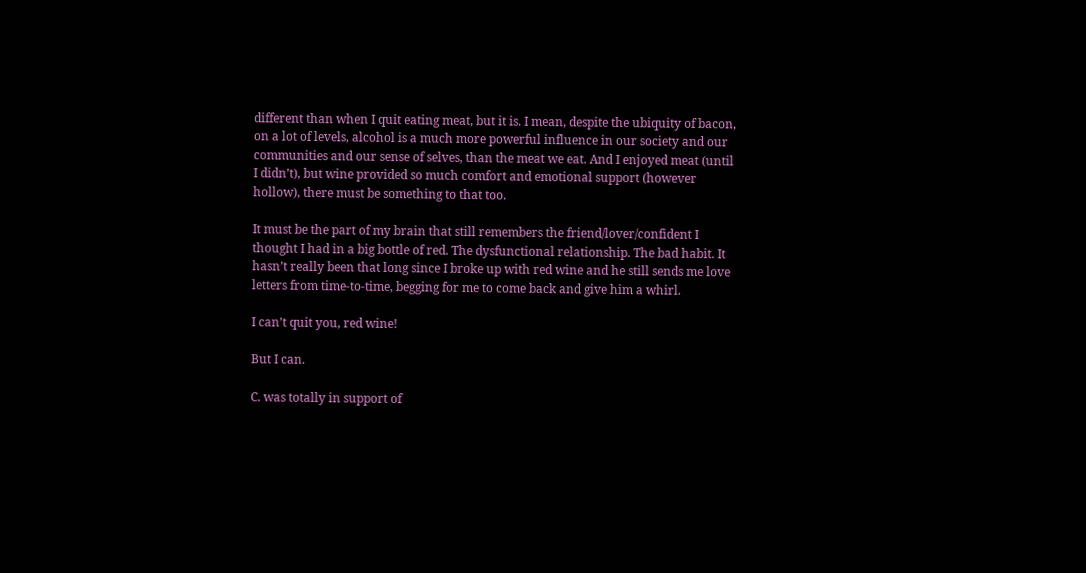different than when I quit eating meat, but it is. I mean, despite the ubiquity of bacon, on a lot of levels, alcohol is a much more powerful influence in our society and our communities and our sense of selves, than the meat we eat. And I enjoyed meat (until I didn’t), but wine provided so much comfort and emotional support (however hollow), there must be something to that too.

It must be the part of my brain that still remembers the friend/lover/confident I thought I had in a big bottle of red. The dysfunctional relationship. The bad habit. It hasn’t really been that long since I broke up with red wine and he still sends me love letters from time-to-time, begging for me to come back and give him a whirl.

I can’t quit you, red wine!

But I can.

C. was totally in support of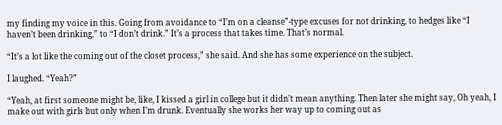my finding my voice in this. Going from avoidance to “I’m on a cleanse”-type excuses for not drinking, to hedges like “I haven’t been drinking,” to “I don’t drink.” It’s a process that takes time. That’s normal.

“It’s a lot like the coming out of the closet process,” she said. And she has some experience on the subject.

I laughed. “Yeah?”

“Yeah, at first someone might be, like, I kissed a girl in college but it didn’t mean anything. Then later she might say, Oh yeah, I make out with girls but only when I’m drunk. Eventually she works her way up to coming out as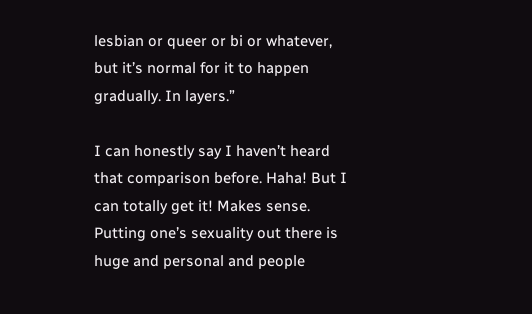lesbian or queer or bi or whatever, but it’s normal for it to happen gradually. In layers.”

I can honestly say I haven’t heard that comparison before. Haha! But I can totally get it! Makes sense. Putting one’s sexuality out there is huge and personal and people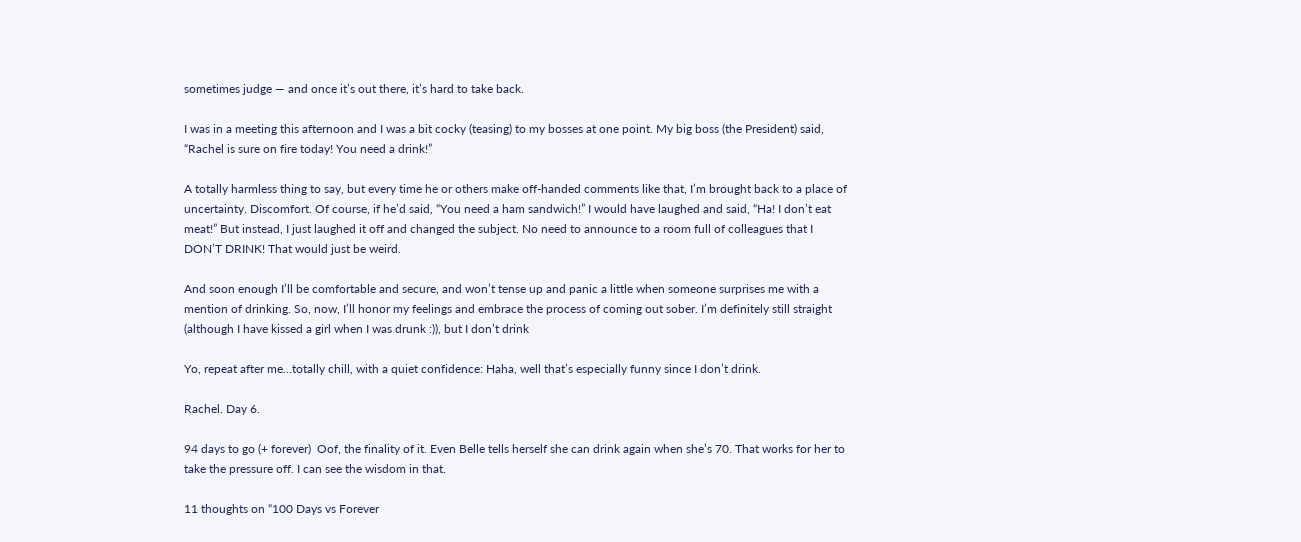sometimes judge — and once it’s out there, it’s hard to take back.

I was in a meeting this afternoon and I was a bit cocky (teasing) to my bosses at one point. My big boss (the President) said, “Rachel is sure on fire today! You need a drink!”

A totally harmless thing to say, but every time he or others make off-handed comments like that, I’m brought back to a place of uncertainty. Discomfort. Of course, if he’d said, “You need a ham sandwich!” I would have laughed and said, “Ha! I don’t eat meat!” But instead, I just laughed it off and changed the subject. No need to announce to a room full of colleagues that I DON’T DRINK! That would just be weird.

And soon enough I’ll be comfortable and secure, and won’t tense up and panic a little when someone surprises me with a mention of drinking. So, now, I’ll honor my feelings and embrace the process of coming out sober. I’m definitely still straight (although I have kissed a girl when I was drunk :)), but I don’t drink

Yo, repeat after me…totally chill, with a quiet confidence: Haha, well that’s especially funny since I don’t drink.

Rachel. Day 6.

94 days to go (+ forever)  Oof, the finality of it. Even Belle tells herself she can drink again when she’s 70. That works for her to take the pressure off. I can see the wisdom in that.

11 thoughts on “100 Days vs Forever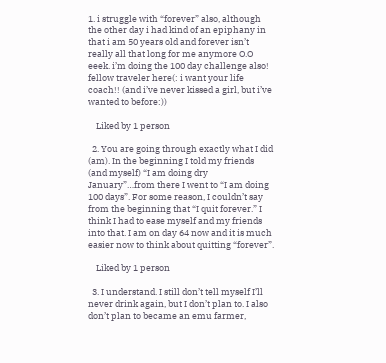1. i struggle with “forever” also, although the other day i had kind of an epiphany in that i am 50 years old and forever isn’t really all that long for me anymore O.O eeek. i’m doing the 100 day challenge also! fellow traveler here(: i want your life coach!! (and i’ve never kissed a girl, but i’ve wanted to before:))

    Liked by 1 person

  2. You are going through exactly what I did (am). In the beginning I told my friends (and myself) “I am doing dry January”…from there I went to “I am doing 100 days”. For some reason, I couldn’t say from the beginning that “I quit forever.” I think I had to ease myself and my friends into that. I am on day 64 now and it is much easier now to think about quitting “forever”.

    Liked by 1 person

  3. I understand. I still don’t tell myself I’ll never drink again, but I don’t plan to. I also don’t plan to became an emu farmer,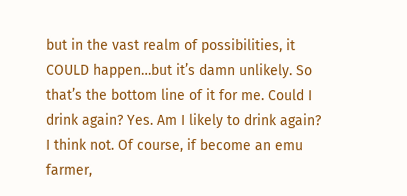but in the vast realm of possibilities, it COULD happen…but it’s damn unlikely. So that’s the bottom line of it for me. Could I drink again? Yes. Am I likely to drink again? I think not. Of course, if become an emu farmer,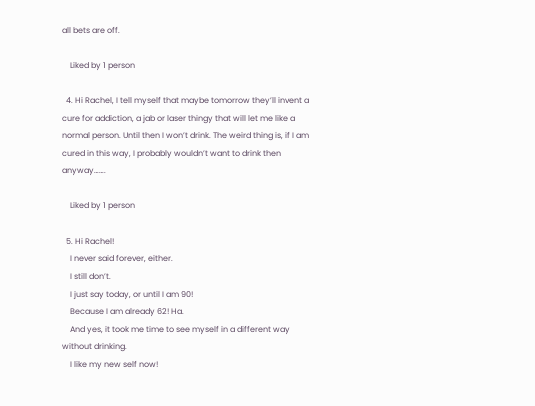all bets are off.

    Liked by 1 person

  4. Hi Rachel, I tell myself that maybe tomorrow they’ll invent a cure for addiction, a jab or laser thingy that will let me like a normal person. Until then I won’t drink. The weird thing is, if I am cured in this way, I probably wouldn’t want to drink then anyway…….

    Liked by 1 person

  5. Hi Rachel!
    I never said forever, either.
    I still don’t.
    I just say today, or until I am 90!
    Because I am already 62! Ha.
    And yes, it took me time to see myself in a different way without drinking.
    I like my new self now!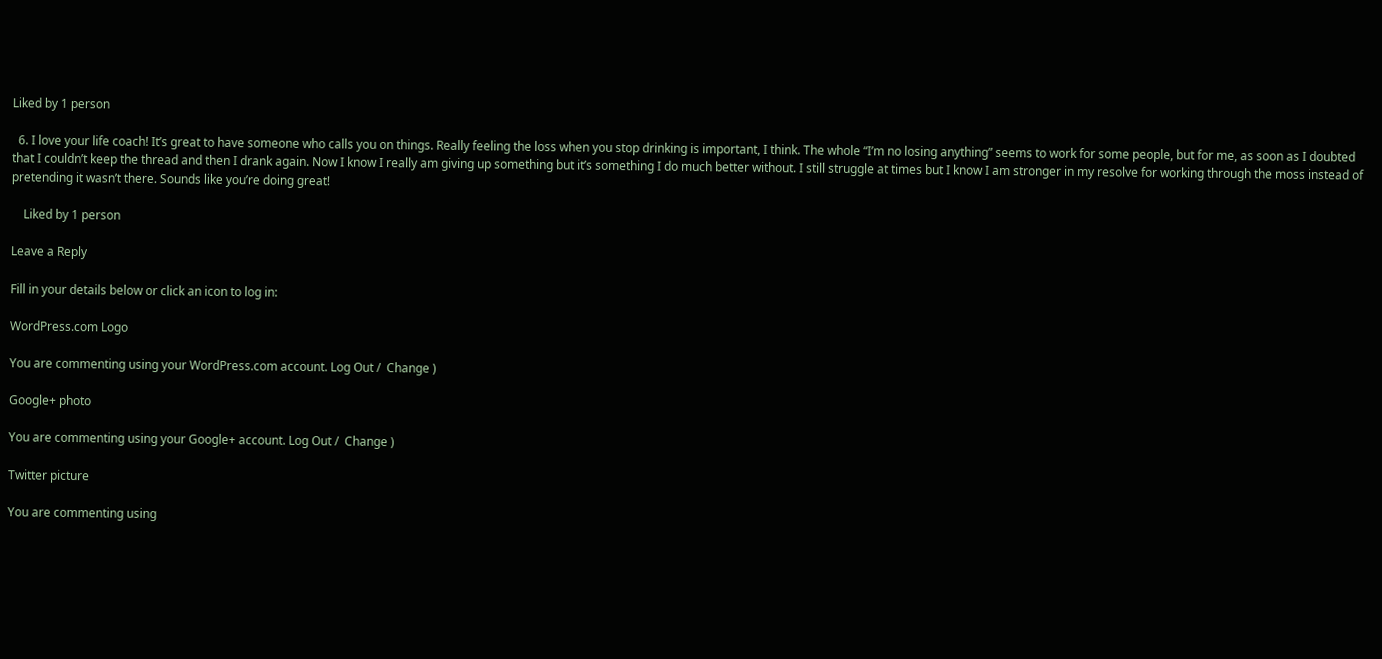Liked by 1 person

  6. I love your life coach! It’s great to have someone who calls you on things. Really feeling the loss when you stop drinking is important, I think. The whole “I’m no losing anything” seems to work for some people, but for me, as soon as I doubted that I couldn’t keep the thread and then I drank again. Now I know I really am giving up something but it’s something I do much better without. I still struggle at times but I know I am stronger in my resolve for working through the moss instead of pretending it wasn’t there. Sounds like you’re doing great!

    Liked by 1 person

Leave a Reply

Fill in your details below or click an icon to log in:

WordPress.com Logo

You are commenting using your WordPress.com account. Log Out /  Change )

Google+ photo

You are commenting using your Google+ account. Log Out /  Change )

Twitter picture

You are commenting using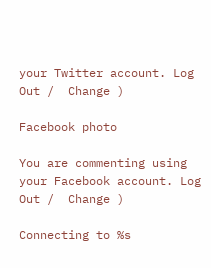your Twitter account. Log Out /  Change )

Facebook photo

You are commenting using your Facebook account. Log Out /  Change )

Connecting to %s